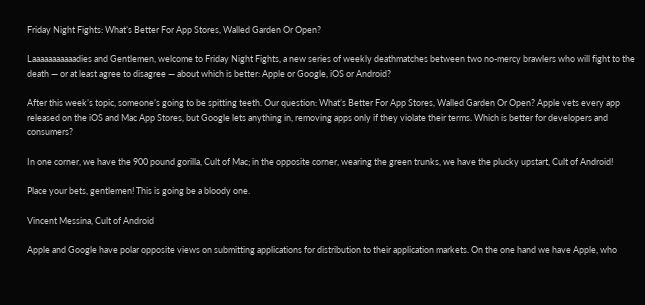Friday Night Fights: What’s Better For App Stores, Walled Garden Or Open?

Laaaaaaaaaaadies and Gentlemen, welcome to Friday Night Fights, a new series of weekly deathmatches between two no-mercy brawlers who will fight to the death — or at least agree to disagree — about which is better: Apple or Google, iOS or Android?

After this week’s topic, someone’s going to be spitting teeth. Our question: What’s Better For App Stores, Walled Garden Or Open? Apple vets every app released on the iOS and Mac App Stores, but Google lets anything in, removing apps only if they violate their terms. Which is better for developers and consumers?

In one corner, we have the 900 pound gorilla, Cult of Mac; in the opposite corner, wearing the green trunks, we have the plucky upstart, Cult of Android!

Place your bets, gentlemen! This is going be a bloody one.

Vincent Messina, Cult of Android

Apple and Google have polar opposite views on submitting applications for distribution to their application markets. On the one hand we have Apple, who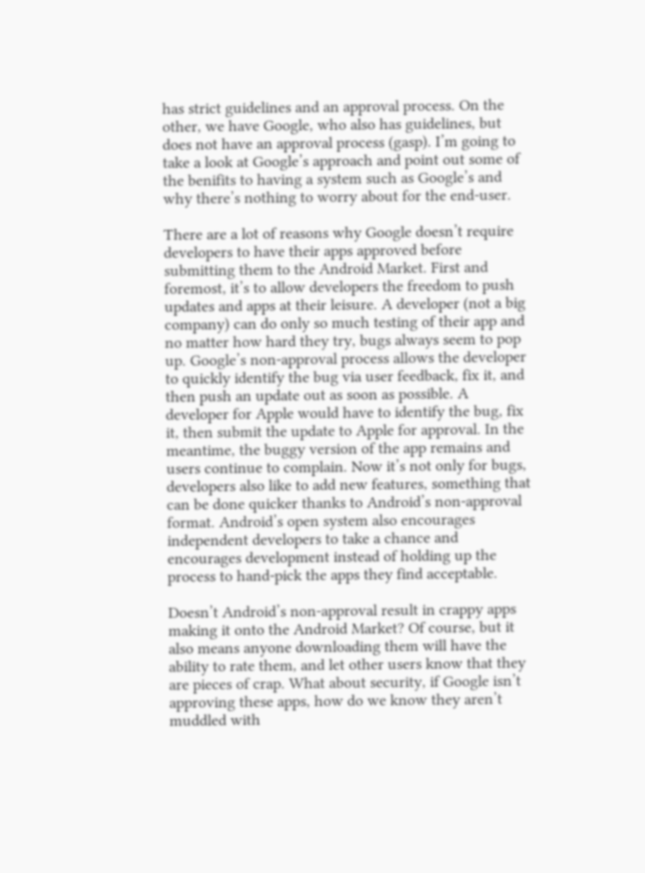has strict guidelines and an approval process. On the other, we have Google, who also has guidelines, but does not have an approval process (gasp). I’m going to take a look at Google’s approach and point out some of the benifits to having a system such as Google’s and why there’s nothing to worry about for the end-user.

There are a lot of reasons why Google doesn’t require developers to have their apps approved before submitting them to the Android Market. First and foremost, it’s to allow developers the freedom to push updates and apps at their leisure. A developer (not a big company) can do only so much testing of their app and no matter how hard they try, bugs always seem to pop up. Google’s non-approval process allows the developer to quickly identify the bug via user feedback, fix it, and then push an update out as soon as possible. A developer for Apple would have to identify the bug, fix it, then submit the update to Apple for approval. In the meantime, the buggy version of the app remains and users continue to complain. Now it’s not only for bugs, developers also like to add new features, something that can be done quicker thanks to Android’s non-approval format. Android’s open system also encourages independent developers to take a chance and encourages development instead of holding up the process to hand-pick the apps they find acceptable.

Doesn’t Android’s non-approval result in crappy apps making it onto the Android Market? Of course, but it also means anyone downloading them will have the ability to rate them, and let other users know that they are pieces of crap. What about security, if Google isn’t approving these apps, how do we know they aren’t muddled with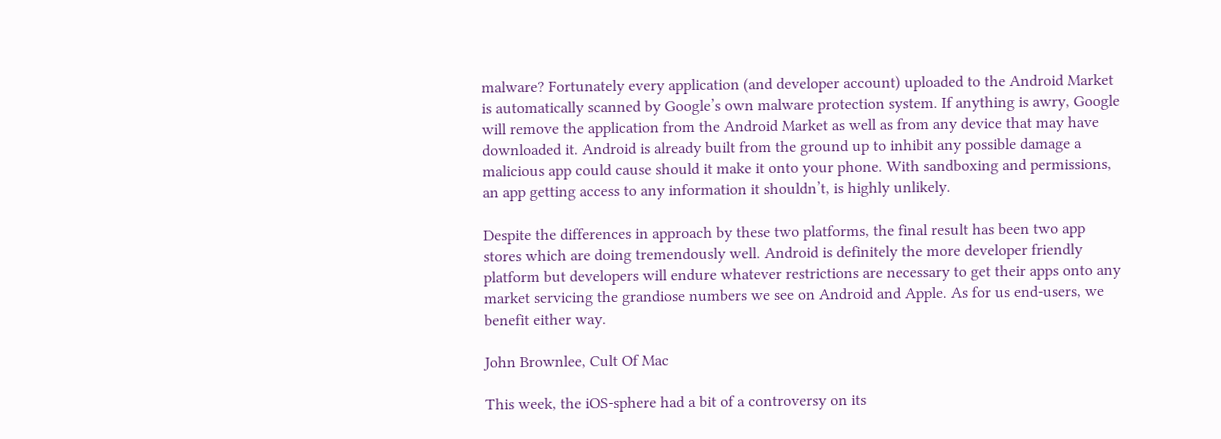malware? Fortunately every application (and developer account) uploaded to the Android Market is automatically scanned by Google’s own malware protection system. If anything is awry, Google will remove the application from the Android Market as well as from any device that may have downloaded it. Android is already built from the ground up to inhibit any possible damage a malicious app could cause should it make it onto your phone. With sandboxing and permissions, an app getting access to any information it shouldn’t, is highly unlikely.

Despite the differences in approach by these two platforms, the final result has been two app stores which are doing tremendously well. Android is definitely the more developer friendly platform but developers will endure whatever restrictions are necessary to get their apps onto any market servicing the grandiose numbers we see on Android and Apple. As for us end-users, we benefit either way.

John Brownlee, Cult Of Mac

This week, the iOS-sphere had a bit of a controversy on its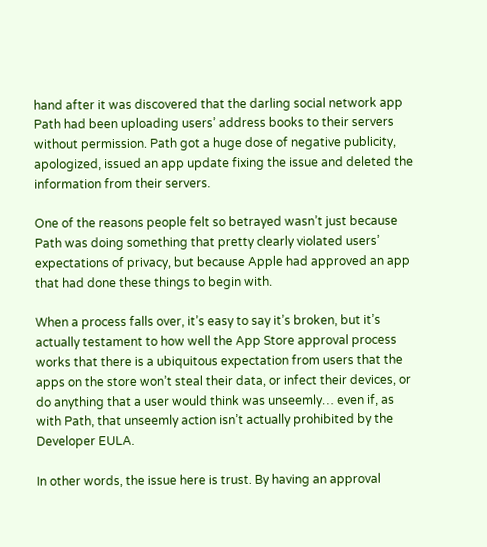hand after it was discovered that the darling social network app Path had been uploading users’ address books to their servers without permission. Path got a huge dose of negative publicity, apologized, issued an app update fixing the issue and deleted the information from their servers.

One of the reasons people felt so betrayed wasn’t just because Path was doing something that pretty clearly violated users’ expectations of privacy, but because Apple had approved an app that had done these things to begin with.

When a process falls over, it’s easy to say it’s broken, but it’s actually testament to how well the App Store approval process works that there is a ubiquitous expectation from users that the apps on the store won’t steal their data, or infect their devices, or do anything that a user would think was unseemly… even if, as with Path, that unseemly action isn’t actually prohibited by the Developer EULA.

In other words, the issue here is trust. By having an approval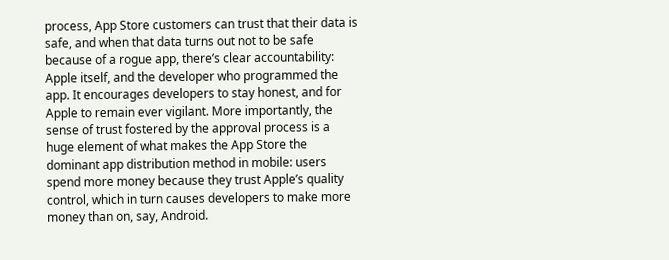process, App Store customers can trust that their data is safe, and when that data turns out not to be safe because of a rogue app, there’s clear accountability: Apple itself, and the developer who programmed the app. It encourages developers to stay honest, and for Apple to remain ever vigilant. More importantly, the sense of trust fostered by the approval process is a huge element of what makes the App Store the dominant app distribution method in mobile: users spend more money because they trust Apple’s quality control, which in turn causes developers to make more money than on, say, Android.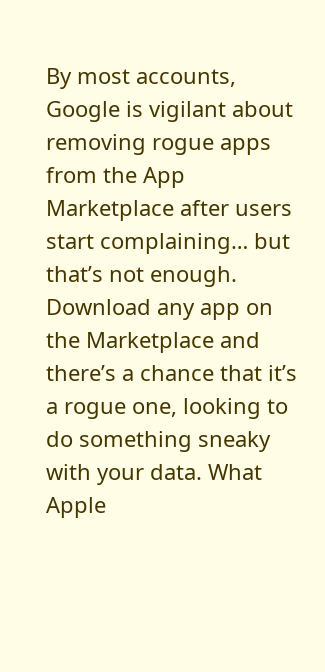By most accounts, Google is vigilant about removing rogue apps from the App Marketplace after users start complaining… but that’s not enough. Download any app on the Marketplace and there’s a chance that it’s a rogue one, looking to do something sneaky with your data. What Apple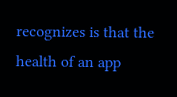recognizes is that the health of an app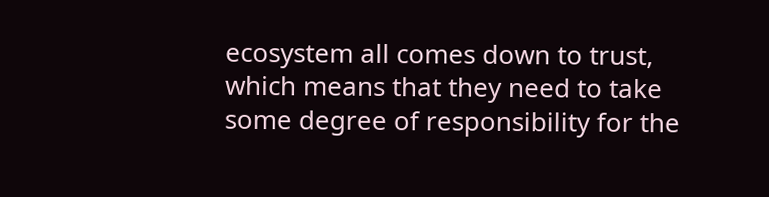ecosystem all comes down to trust, which means that they need to take some degree of responsibility for the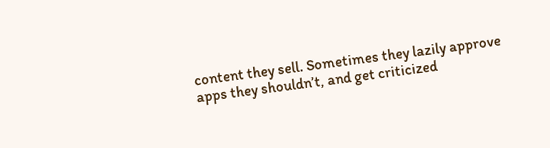content they sell. Sometimes they lazily approve apps they shouldn’t, and get criticized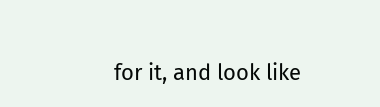for it, and look like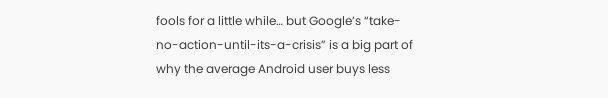fools for a little while… but Google’s “take-no-action-until-its-a-crisis” is a big part of why the average Android user buys less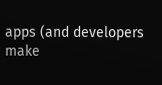apps (and developers make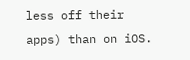less off their apps) than on iOS.